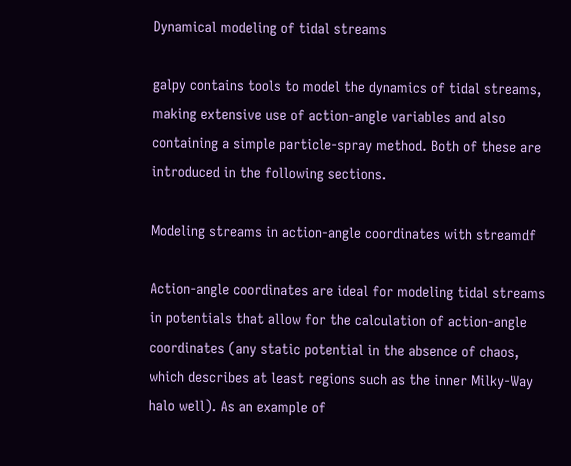Dynamical modeling of tidal streams

galpy contains tools to model the dynamics of tidal streams, making extensive use of action-angle variables and also containing a simple particle-spray method. Both of these are introduced in the following sections.

Modeling streams in action-angle coordinates with streamdf

Action-angle coordinates are ideal for modeling tidal streams in potentials that allow for the calculation of action-angle coordinates (any static potential in the absence of chaos, which describes at least regions such as the inner Milky-Way halo well). As an example of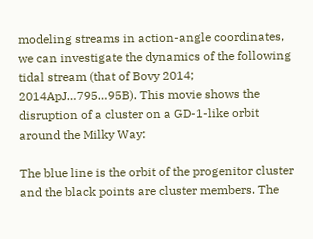modeling streams in action-angle coordinates, we can investigate the dynamics of the following tidal stream (that of Bovy 2014; 2014ApJ…795…95B). This movie shows the disruption of a cluster on a GD-1-like orbit around the Milky Way:

The blue line is the orbit of the progenitor cluster and the black points are cluster members. The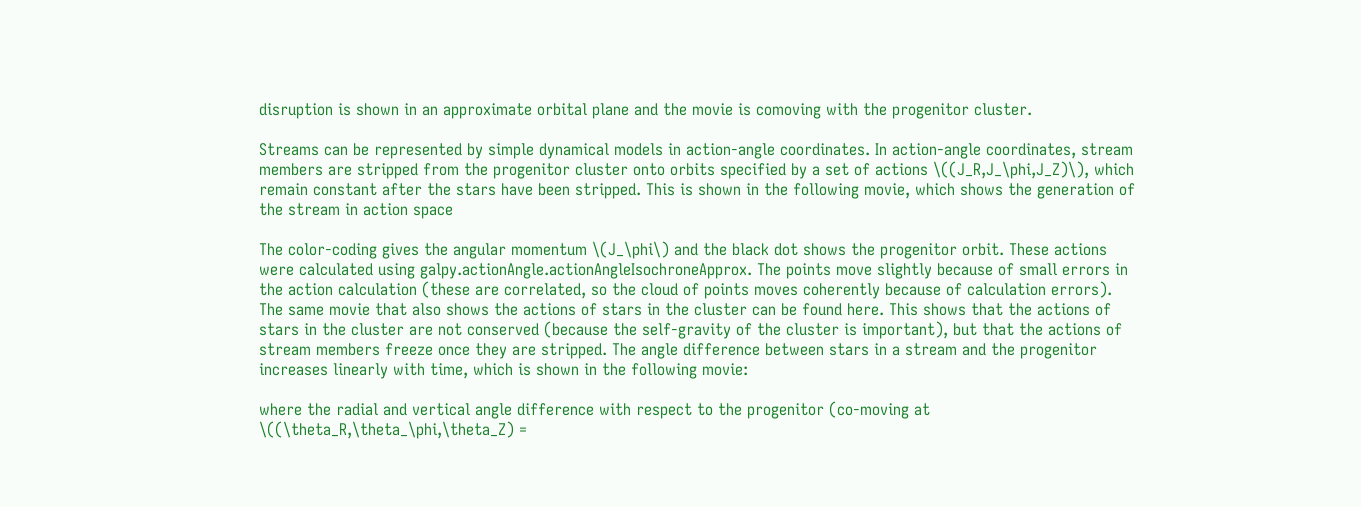disruption is shown in an approximate orbital plane and the movie is comoving with the progenitor cluster.

Streams can be represented by simple dynamical models in action-angle coordinates. In action-angle coordinates, stream members are stripped from the progenitor cluster onto orbits specified by a set of actions \((J_R,J_\phi,J_Z)\), which remain constant after the stars have been stripped. This is shown in the following movie, which shows the generation of the stream in action space

The color-coding gives the angular momentum \(J_\phi\) and the black dot shows the progenitor orbit. These actions were calculated using galpy.actionAngle.actionAngleIsochroneApprox. The points move slightly because of small errors in the action calculation (these are correlated, so the cloud of points moves coherently because of calculation errors). The same movie that also shows the actions of stars in the cluster can be found here. This shows that the actions of stars in the cluster are not conserved (because the self-gravity of the cluster is important), but that the actions of stream members freeze once they are stripped. The angle difference between stars in a stream and the progenitor increases linearly with time, which is shown in the following movie:

where the radial and vertical angle difference with respect to the progenitor (co-moving at \((\theta_R,\theta_\phi,\theta_Z) =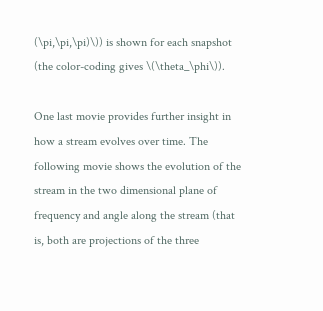(\pi,\pi,\pi)\)) is shown for each snapshot (the color-coding gives \(\theta_\phi\)).

One last movie provides further insight in how a stream evolves over time. The following movie shows the evolution of the stream in the two dimensional plane of frequency and angle along the stream (that is, both are projections of the three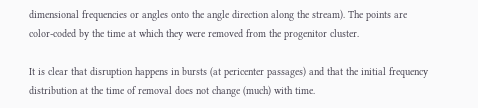dimensional frequencies or angles onto the angle direction along the stream). The points are color-coded by the time at which they were removed from the progenitor cluster.

It is clear that disruption happens in bursts (at pericenter passages) and that the initial frequency distribution at the time of removal does not change (much) with time.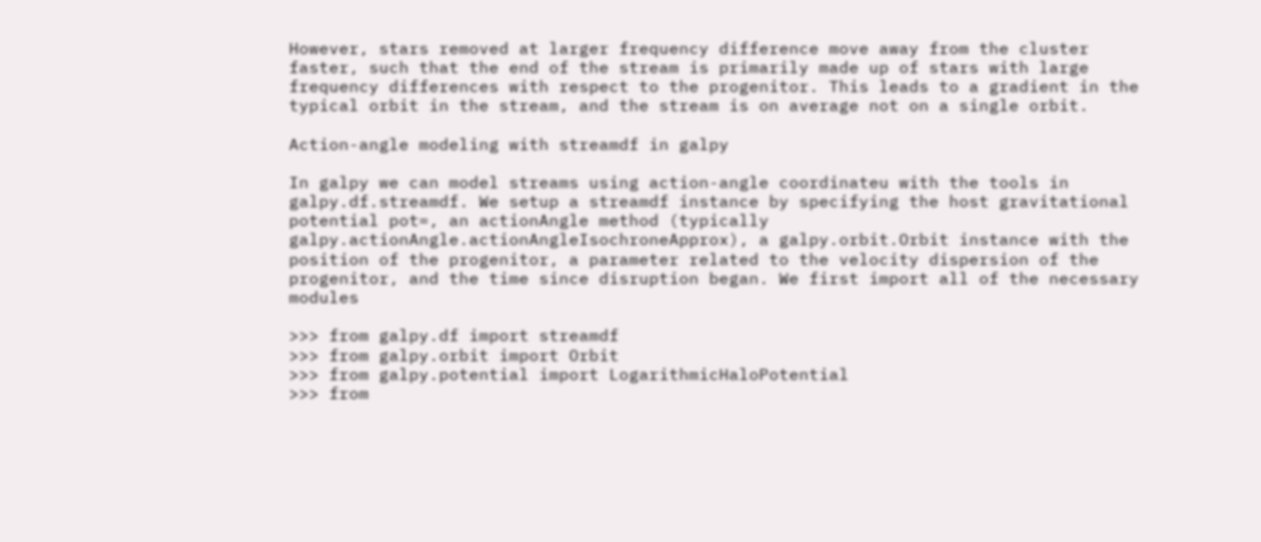However, stars removed at larger frequency difference move away from the cluster faster, such that the end of the stream is primarily made up of stars with large frequency differences with respect to the progenitor. This leads to a gradient in the typical orbit in the stream, and the stream is on average not on a single orbit.

Action-angle modeling with streamdf in galpy

In galpy we can model streams using action-angle coordinateu with the tools in galpy.df.streamdf. We setup a streamdf instance by specifying the host gravitational potential pot=, an actionAngle method (typically galpy.actionAngle.actionAngleIsochroneApprox), a galpy.orbit.Orbit instance with the position of the progenitor, a parameter related to the velocity dispersion of the progenitor, and the time since disruption began. We first import all of the necessary modules

>>> from galpy.df import streamdf
>>> from galpy.orbit import Orbit
>>> from galpy.potential import LogarithmicHaloPotential
>>> from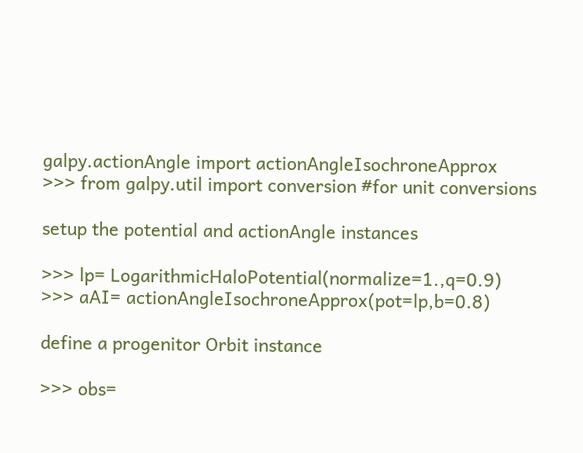galpy.actionAngle import actionAngleIsochroneApprox
>>> from galpy.util import conversion #for unit conversions

setup the potential and actionAngle instances

>>> lp= LogarithmicHaloPotential(normalize=1.,q=0.9)
>>> aAI= actionAngleIsochroneApprox(pot=lp,b=0.8)

define a progenitor Orbit instance

>>> obs=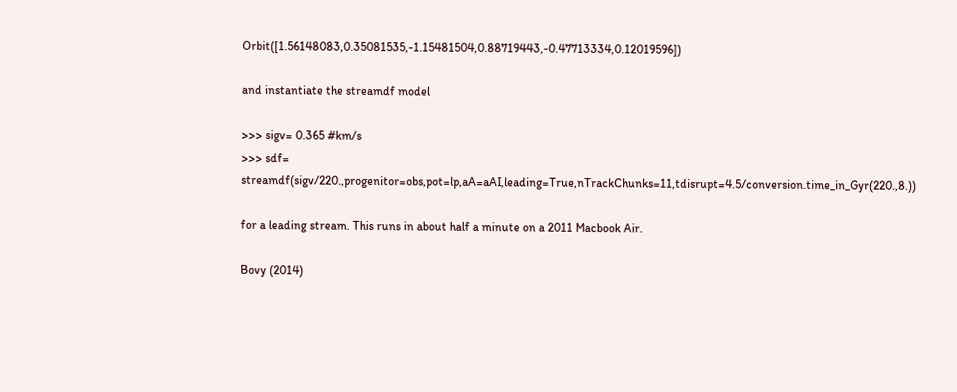Orbit([1.56148083,0.35081535,-1.15481504,0.88719443,-0.47713334,0.12019596])

and instantiate the streamdf model

>>> sigv= 0.365 #km/s
>>> sdf= streamdf(sigv/220.,progenitor=obs,pot=lp,aA=aAI,leading=True,nTrackChunks=11,tdisrupt=4.5/conversion.time_in_Gyr(220.,8.))

for a leading stream. This runs in about half a minute on a 2011 Macbook Air.

Bovy (2014)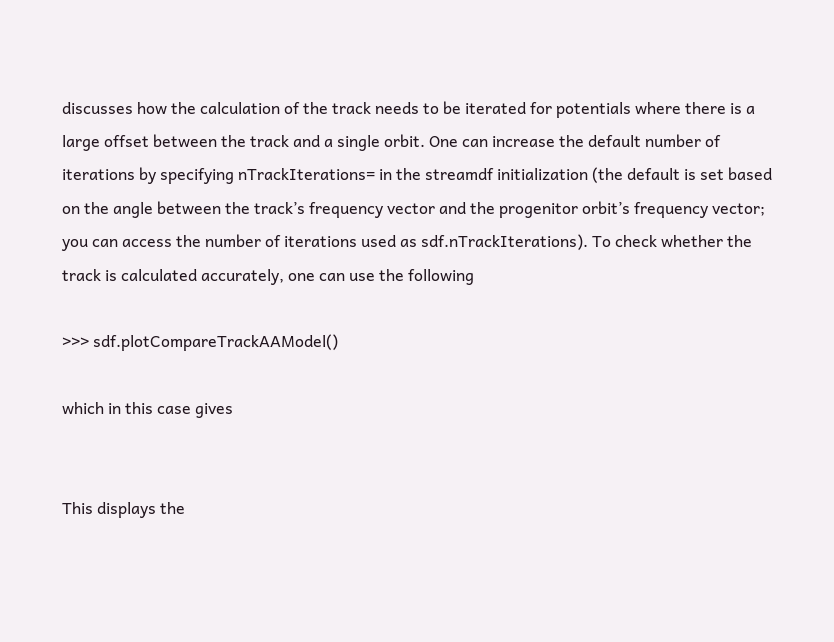discusses how the calculation of the track needs to be iterated for potentials where there is a large offset between the track and a single orbit. One can increase the default number of iterations by specifying nTrackIterations= in the streamdf initialization (the default is set based on the angle between the track’s frequency vector and the progenitor orbit’s frequency vector; you can access the number of iterations used as sdf.nTrackIterations). To check whether the track is calculated accurately, one can use the following

>>> sdf.plotCompareTrackAAModel()

which in this case gives


This displays the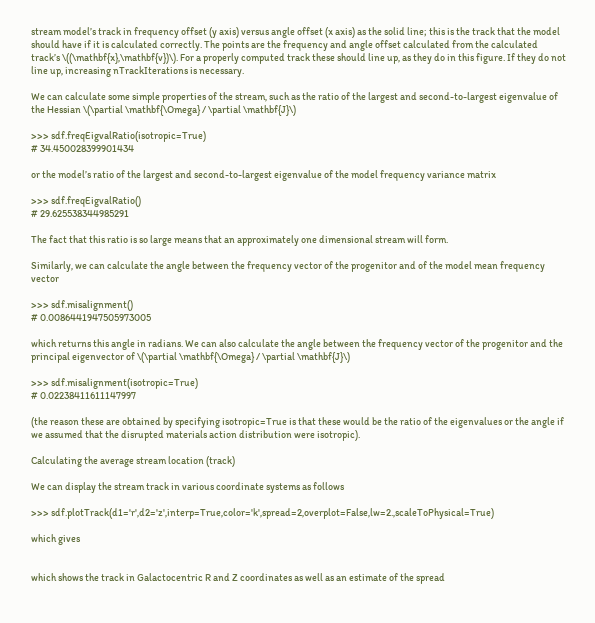stream model’s track in frequency offset (y axis) versus angle offset (x axis) as the solid line; this is the track that the model should have if it is calculated correctly. The points are the frequency and angle offset calculated from the calculated track’s \((\mathbf{x},\mathbf{v})\). For a properly computed track these should line up, as they do in this figure. If they do not line up, increasing nTrackIterations is necessary.

We can calculate some simple properties of the stream, such as the ratio of the largest and second-to-largest eigenvalue of the Hessian \(\partial \mathbf{\Omega} / \partial \mathbf{J}\)

>>> sdf.freqEigvalRatio(isotropic=True)
# 34.450028399901434

or the model’s ratio of the largest and second-to-largest eigenvalue of the model frequency variance matrix

>>> sdf.freqEigvalRatio()
# 29.625538344985291

The fact that this ratio is so large means that an approximately one dimensional stream will form.

Similarly, we can calculate the angle between the frequency vector of the progenitor and of the model mean frequency vector

>>> sdf.misalignment()
# 0.0086441947505973005

which returns this angle in radians. We can also calculate the angle between the frequency vector of the progenitor and the principal eigenvector of \(\partial \mathbf{\Omega} / \partial \mathbf{J}\)

>>> sdf.misalignment(isotropic=True)
# 0.02238411611147997

(the reason these are obtained by specifying isotropic=True is that these would be the ratio of the eigenvalues or the angle if we assumed that the disrupted materials action distribution were isotropic).

Calculating the average stream location (track)

We can display the stream track in various coordinate systems as follows

>>> sdf.plotTrack(d1='r',d2='z',interp=True,color='k',spread=2,overplot=False,lw=2.,scaleToPhysical=True)

which gives


which shows the track in Galactocentric R and Z coordinates as well as an estimate of the spread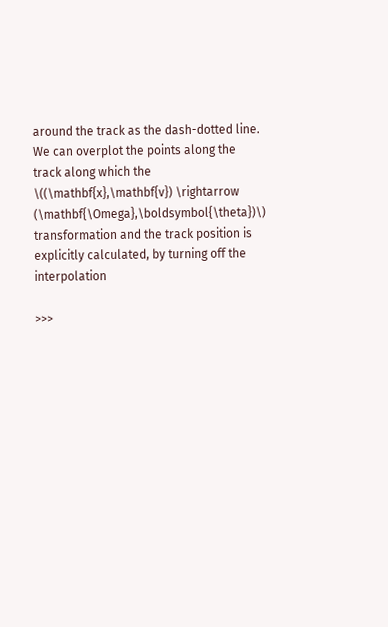around the track as the dash-dotted line. We can overplot the points along the track along which the \((\mathbf{x},\mathbf{v}) \rightarrow (\mathbf{\Omega},\boldsymbol{\theta})\) transformation and the track position is explicitly calculated, by turning off the interpolation

>>>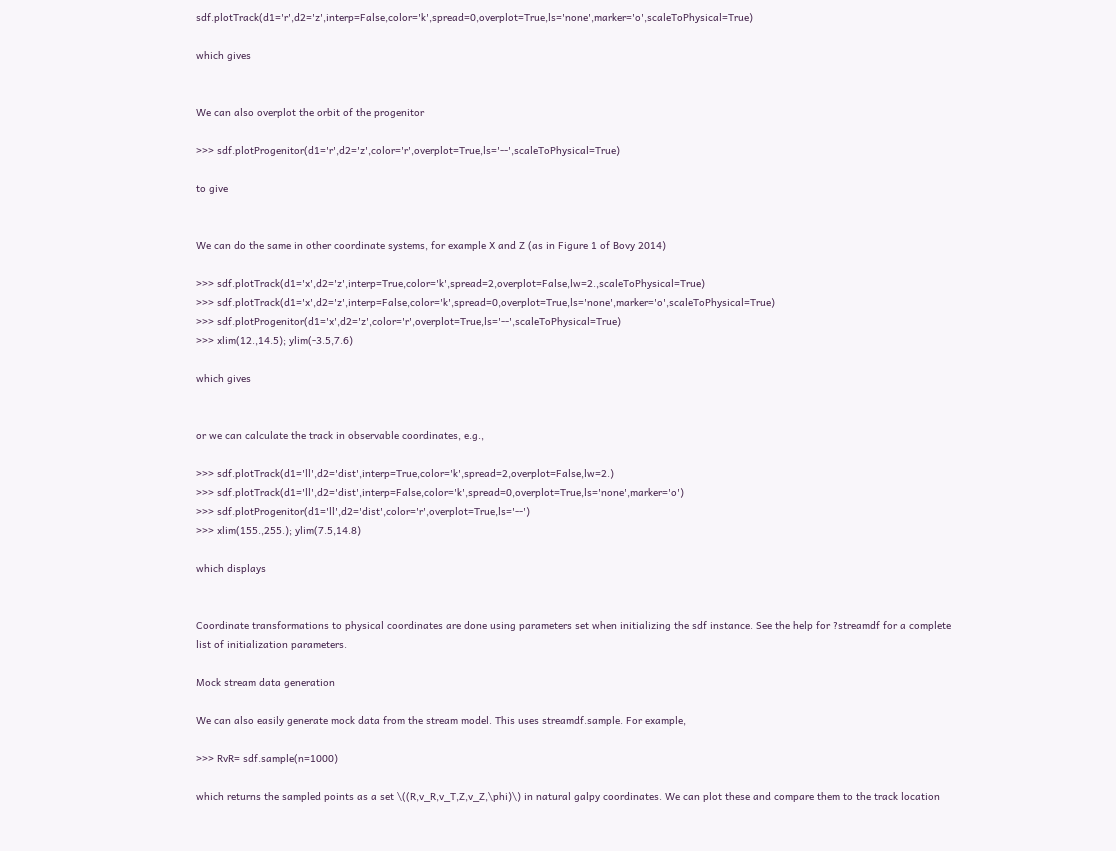sdf.plotTrack(d1='r',d2='z',interp=False,color='k',spread=0,overplot=True,ls='none',marker='o',scaleToPhysical=True)

which gives


We can also overplot the orbit of the progenitor

>>> sdf.plotProgenitor(d1='r',d2='z',color='r',overplot=True,ls='--',scaleToPhysical=True)

to give


We can do the same in other coordinate systems, for example X and Z (as in Figure 1 of Bovy 2014)

>>> sdf.plotTrack(d1='x',d2='z',interp=True,color='k',spread=2,overplot=False,lw=2.,scaleToPhysical=True)
>>> sdf.plotTrack(d1='x',d2='z',interp=False,color='k',spread=0,overplot=True,ls='none',marker='o',scaleToPhysical=True)
>>> sdf.plotProgenitor(d1='x',d2='z',color='r',overplot=True,ls='--',scaleToPhysical=True)
>>> xlim(12.,14.5); ylim(-3.5,7.6)

which gives


or we can calculate the track in observable coordinates, e.g.,

>>> sdf.plotTrack(d1='ll',d2='dist',interp=True,color='k',spread=2,overplot=False,lw=2.)
>>> sdf.plotTrack(d1='ll',d2='dist',interp=False,color='k',spread=0,overplot=True,ls='none',marker='o')
>>> sdf.plotProgenitor(d1='ll',d2='dist',color='r',overplot=True,ls='--')
>>> xlim(155.,255.); ylim(7.5,14.8)

which displays


Coordinate transformations to physical coordinates are done using parameters set when initializing the sdf instance. See the help for ?streamdf for a complete list of initialization parameters.

Mock stream data generation

We can also easily generate mock data from the stream model. This uses streamdf.sample. For example,

>>> RvR= sdf.sample(n=1000)

which returns the sampled points as a set \((R,v_R,v_T,Z,v_Z,\phi)\) in natural galpy coordinates. We can plot these and compare them to the track location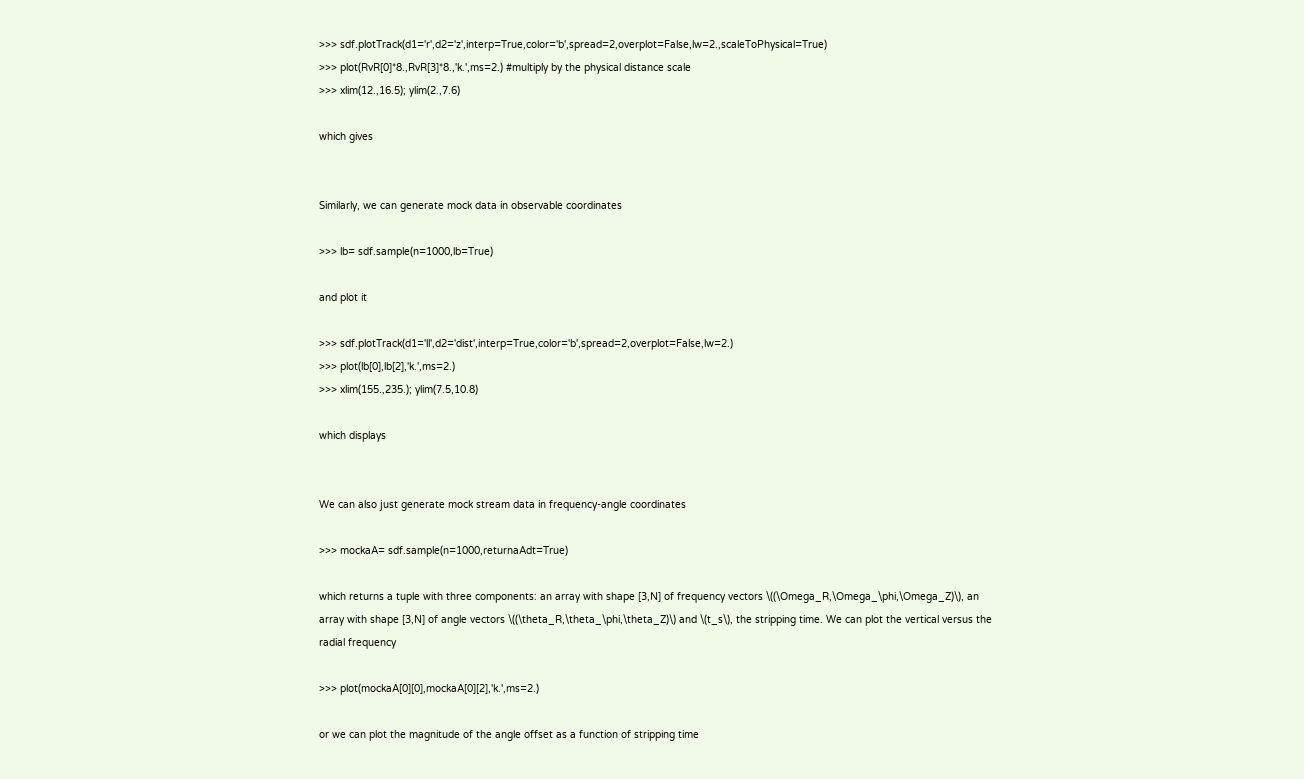>>> sdf.plotTrack(d1='r',d2='z',interp=True,color='b',spread=2,overplot=False,lw=2.,scaleToPhysical=True)
>>> plot(RvR[0]*8.,RvR[3]*8.,'k.',ms=2.) #multiply by the physical distance scale
>>> xlim(12.,16.5); ylim(2.,7.6)

which gives


Similarly, we can generate mock data in observable coordinates

>>> lb= sdf.sample(n=1000,lb=True)

and plot it

>>> sdf.plotTrack(d1='ll',d2='dist',interp=True,color='b',spread=2,overplot=False,lw=2.)
>>> plot(lb[0],lb[2],'k.',ms=2.)
>>> xlim(155.,235.); ylim(7.5,10.8)

which displays


We can also just generate mock stream data in frequency-angle coordinates

>>> mockaA= sdf.sample(n=1000,returnaAdt=True)

which returns a tuple with three components: an array with shape [3,N] of frequency vectors \((\Omega_R,\Omega_\phi,\Omega_Z)\), an array with shape [3,N] of angle vectors \((\theta_R,\theta_\phi,\theta_Z)\) and \(t_s\), the stripping time. We can plot the vertical versus the radial frequency

>>> plot(mockaA[0][0],mockaA[0][2],'k.',ms=2.)

or we can plot the magnitude of the angle offset as a function of stripping time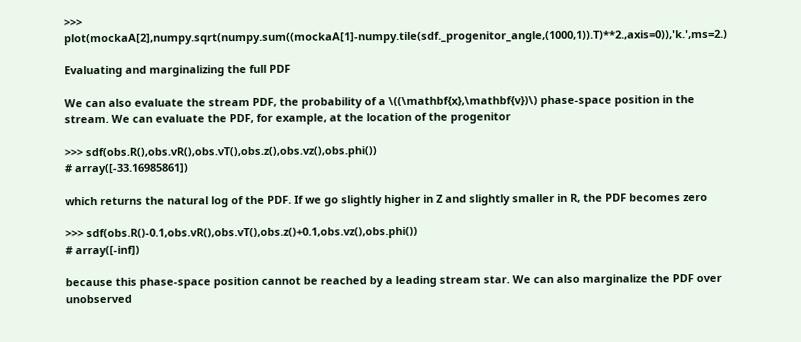>>> plot(mockaA[2],numpy.sqrt(numpy.sum((mockaA[1]-numpy.tile(sdf._progenitor_angle,(1000,1)).T)**2.,axis=0)),'k.',ms=2.)

Evaluating and marginalizing the full PDF

We can also evaluate the stream PDF, the probability of a \((\mathbf{x},\mathbf{v})\) phase-space position in the stream. We can evaluate the PDF, for example, at the location of the progenitor

>>> sdf(obs.R(),obs.vR(),obs.vT(),obs.z(),obs.vz(),obs.phi())
# array([-33.16985861])

which returns the natural log of the PDF. If we go slightly higher in Z and slightly smaller in R, the PDF becomes zero

>>> sdf(obs.R()-0.1,obs.vR(),obs.vT(),obs.z()+0.1,obs.vz(),obs.phi())
# array([-inf])

because this phase-space position cannot be reached by a leading stream star. We can also marginalize the PDF over unobserved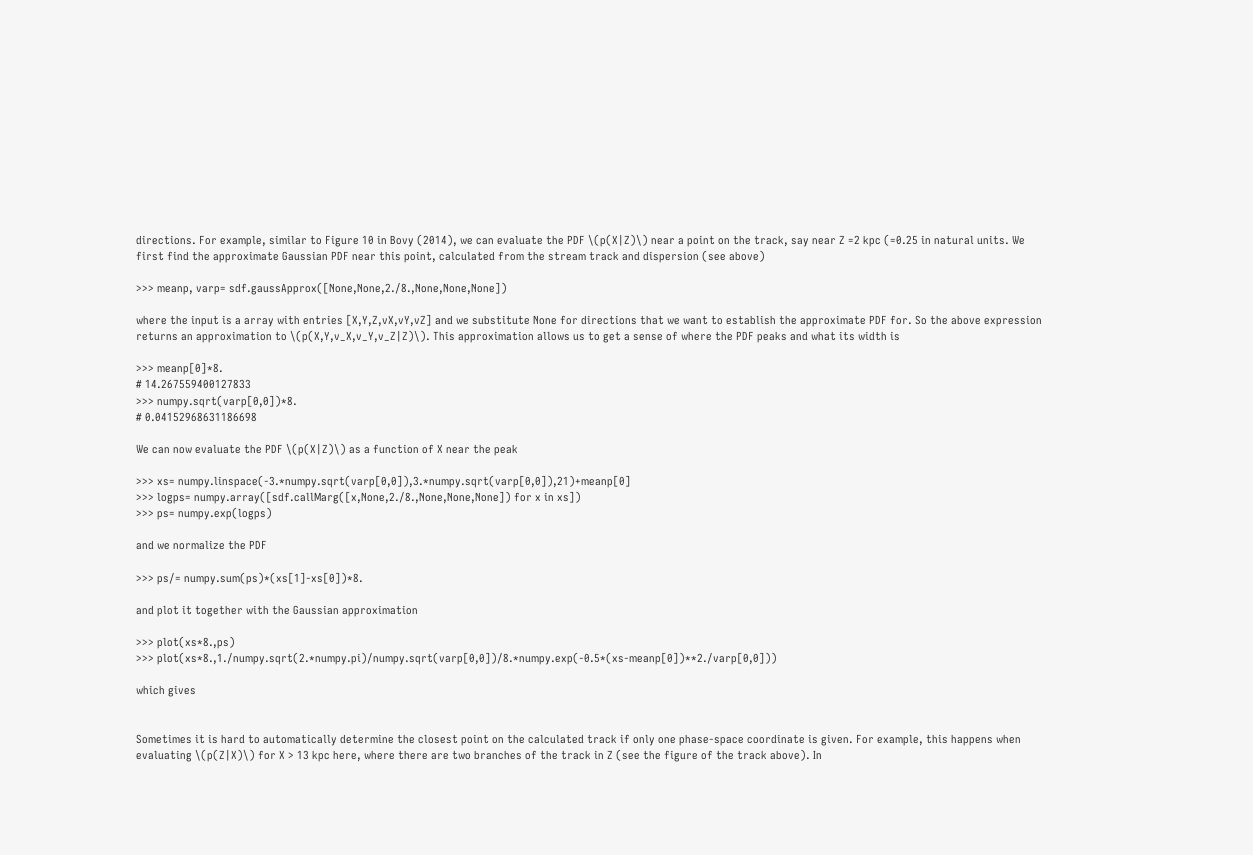directions. For example, similar to Figure 10 in Bovy (2014), we can evaluate the PDF \(p(X|Z)\) near a point on the track, say near Z =2 kpc (=0.25 in natural units. We first find the approximate Gaussian PDF near this point, calculated from the stream track and dispersion (see above)

>>> meanp, varp= sdf.gaussApprox([None,None,2./8.,None,None,None])

where the input is a array with entries [X,Y,Z,vX,vY,vZ] and we substitute None for directions that we want to establish the approximate PDF for. So the above expression returns an approximation to \(p(X,Y,v_X,v_Y,v_Z|Z)\). This approximation allows us to get a sense of where the PDF peaks and what its width is

>>> meanp[0]*8.
# 14.267559400127833
>>> numpy.sqrt(varp[0,0])*8.
# 0.04152968631186698

We can now evaluate the PDF \(p(X|Z)\) as a function of X near the peak

>>> xs= numpy.linspace(-3.*numpy.sqrt(varp[0,0]),3.*numpy.sqrt(varp[0,0]),21)+meanp[0]
>>> logps= numpy.array([sdf.callMarg([x,None,2./8.,None,None,None]) for x in xs])
>>> ps= numpy.exp(logps)

and we normalize the PDF

>>> ps/= numpy.sum(ps)*(xs[1]-xs[0])*8.

and plot it together with the Gaussian approximation

>>> plot(xs*8.,ps)
>>> plot(xs*8.,1./numpy.sqrt(2.*numpy.pi)/numpy.sqrt(varp[0,0])/8.*numpy.exp(-0.5*(xs-meanp[0])**2./varp[0,0]))

which gives


Sometimes it is hard to automatically determine the closest point on the calculated track if only one phase-space coordinate is given. For example, this happens when evaluating \(p(Z|X)\) for X > 13 kpc here, where there are two branches of the track in Z (see the figure of the track above). In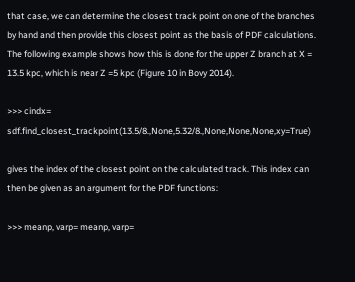that case, we can determine the closest track point on one of the branches by hand and then provide this closest point as the basis of PDF calculations. The following example shows how this is done for the upper Z branch at X = 13.5 kpc, which is near Z =5 kpc (Figure 10 in Bovy 2014).

>>> cindx= sdf.find_closest_trackpoint(13.5/8.,None,5.32/8.,None,None,None,xy=True)

gives the index of the closest point on the calculated track. This index can then be given as an argument for the PDF functions:

>>> meanp, varp= meanp, varp=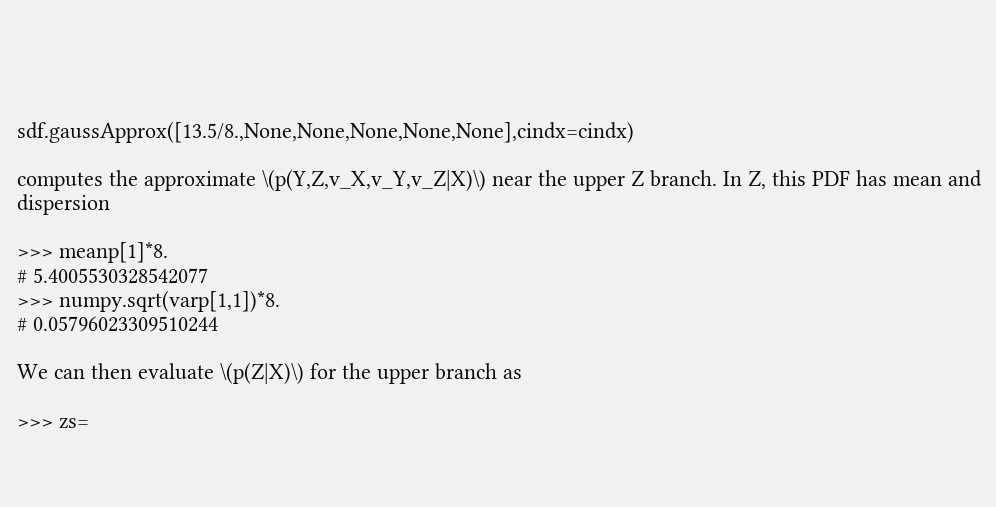sdf.gaussApprox([13.5/8.,None,None,None,None,None],cindx=cindx)

computes the approximate \(p(Y,Z,v_X,v_Y,v_Z|X)\) near the upper Z branch. In Z, this PDF has mean and dispersion

>>> meanp[1]*8.
# 5.4005530328542077
>>> numpy.sqrt(varp[1,1])*8.
# 0.05796023309510244

We can then evaluate \(p(Z|X)\) for the upper branch as

>>> zs=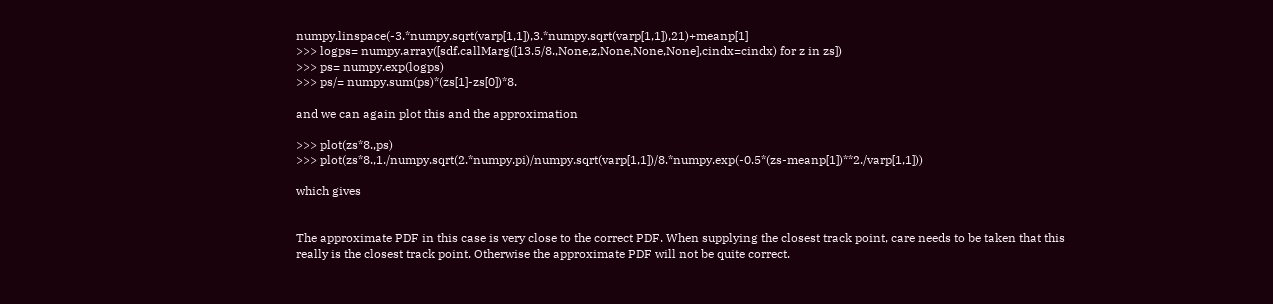numpy.linspace(-3.*numpy.sqrt(varp[1,1]),3.*numpy.sqrt(varp[1,1]),21)+meanp[1]
>>> logps= numpy.array([sdf.callMarg([13.5/8.,None,z,None,None,None],cindx=cindx) for z in zs])
>>> ps= numpy.exp(logps)
>>> ps/= numpy.sum(ps)*(zs[1]-zs[0])*8.

and we can again plot this and the approximation

>>> plot(zs*8.,ps)
>>> plot(zs*8.,1./numpy.sqrt(2.*numpy.pi)/numpy.sqrt(varp[1,1])/8.*numpy.exp(-0.5*(zs-meanp[1])**2./varp[1,1]))

which gives


The approximate PDF in this case is very close to the correct PDF. When supplying the closest track point, care needs to be taken that this really is the closest track point. Otherwise the approximate PDF will not be quite correct.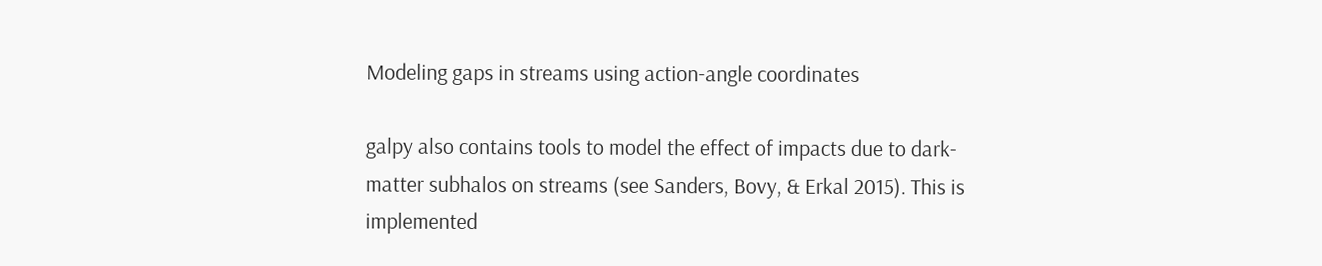Modeling gaps in streams using action-angle coordinates

galpy also contains tools to model the effect of impacts due to dark-matter subhalos on streams (see Sanders, Bovy, & Erkal 2015). This is implemented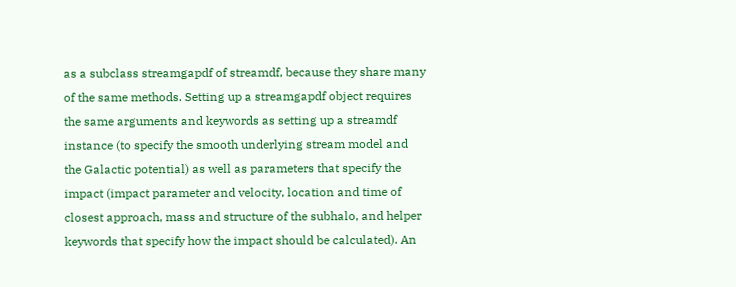as a subclass streamgapdf of streamdf, because they share many of the same methods. Setting up a streamgapdf object requires the same arguments and keywords as setting up a streamdf instance (to specify the smooth underlying stream model and the Galactic potential) as well as parameters that specify the impact (impact parameter and velocity, location and time of closest approach, mass and structure of the subhalo, and helper keywords that specify how the impact should be calculated). An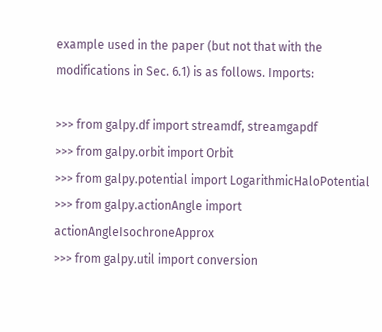example used in the paper (but not that with the modifications in Sec. 6.1) is as follows. Imports:

>>> from galpy.df import streamdf, streamgapdf
>>> from galpy.orbit import Orbit
>>> from galpy.potential import LogarithmicHaloPotential
>>> from galpy.actionAngle import actionAngleIsochroneApprox
>>> from galpy.util import conversion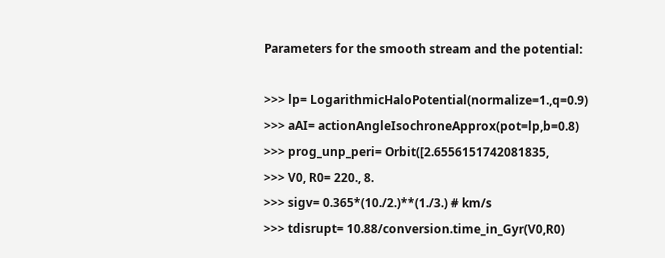Parameters for the smooth stream and the potential:

>>> lp= LogarithmicHaloPotential(normalize=1.,q=0.9)
>>> aAI= actionAngleIsochroneApprox(pot=lp,b=0.8)
>>> prog_unp_peri= Orbit([2.6556151742081835,
>>> V0, R0= 220., 8.
>>> sigv= 0.365*(10./2.)**(1./3.) # km/s
>>> tdisrupt= 10.88/conversion.time_in_Gyr(V0,R0)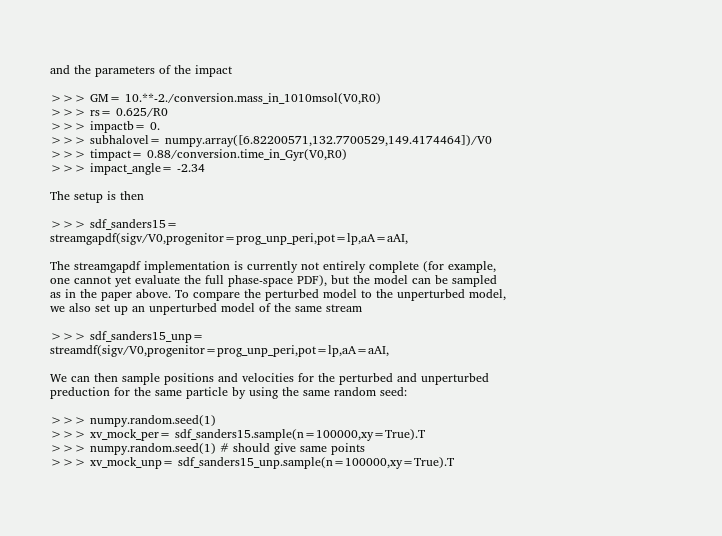and the parameters of the impact

>>> GM= 10.**-2./conversion.mass_in_1010msol(V0,R0)
>>> rs= 0.625/R0
>>> impactb= 0.
>>> subhalovel= numpy.array([6.82200571,132.7700529,149.4174464])/V0
>>> timpact= 0.88/conversion.time_in_Gyr(V0,R0)
>>> impact_angle= -2.34

The setup is then

>>> sdf_sanders15= streamgapdf(sigv/V0,progenitor=prog_unp_peri,pot=lp,aA=aAI,

The streamgapdf implementation is currently not entirely complete (for example, one cannot yet evaluate the full phase-space PDF), but the model can be sampled as in the paper above. To compare the perturbed model to the unperturbed model, we also set up an unperturbed model of the same stream

>>> sdf_sanders15_unp= streamdf(sigv/V0,progenitor=prog_unp_peri,pot=lp,aA=aAI,

We can then sample positions and velocities for the perturbed and unperturbed preduction for the same particle by using the same random seed:

>>> numpy.random.seed(1)
>>> xv_mock_per= sdf_sanders15.sample(n=100000,xy=True).T
>>> numpy.random.seed(1) # should give same points
>>> xv_mock_unp= sdf_sanders15_unp.sample(n=100000,xy=True).T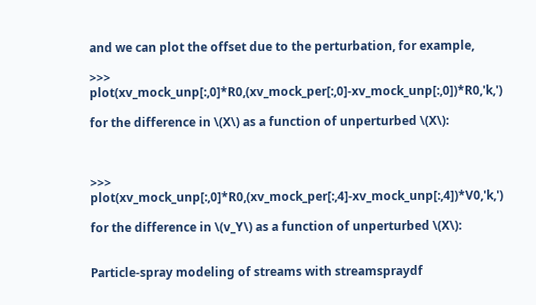and we can plot the offset due to the perturbation, for example,

>>> plot(xv_mock_unp[:,0]*R0,(xv_mock_per[:,0]-xv_mock_unp[:,0])*R0,'k,')

for the difference in \(X\) as a function of unperturbed \(X\):



>>> plot(xv_mock_unp[:,0]*R0,(xv_mock_per[:,4]-xv_mock_unp[:,4])*V0,'k,')

for the difference in \(v_Y\) as a function of unperturbed \(X\):


Particle-spray modeling of streams with streamspraydf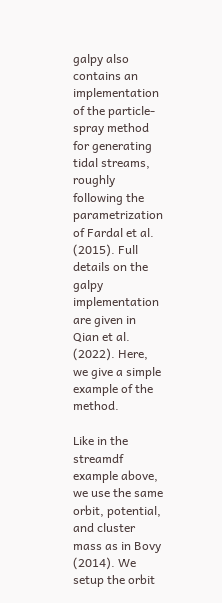galpy also contains an implementation of the particle-spray method for generating tidal streams, roughly following the parametrization of Fardal et al. (2015). Full details on the galpy implementation are given in Qian et al. (2022). Here, we give a simple example of the method.

Like in the streamdf example above, we use the same orbit, potential, and cluster mass as in Bovy (2014). We setup the orbit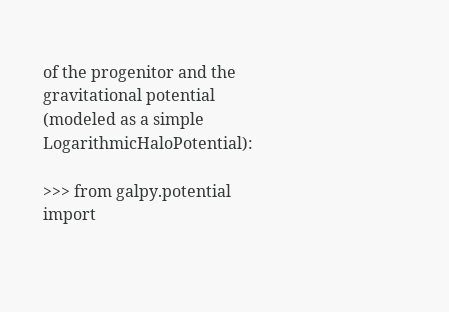of the progenitor and the gravitational potential (modeled as a simple LogarithmicHaloPotential):

>>> from galpy.potential import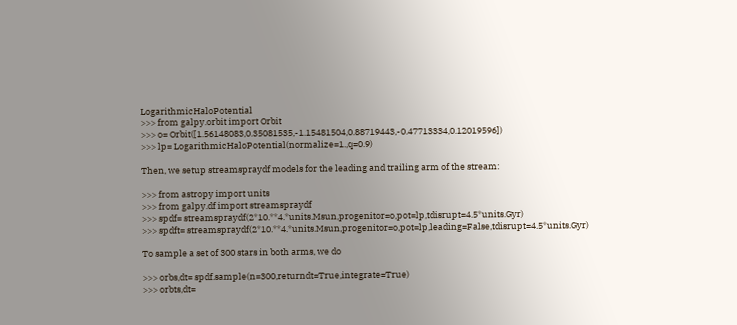LogarithmicHaloPotential
>>> from galpy.orbit import Orbit
>>> o= Orbit([1.56148083,0.35081535,-1.15481504,0.88719443,-0.47713334,0.12019596])
>>> lp= LogarithmicHaloPotential(normalize=1.,q=0.9)

Then, we setup streamspraydf models for the leading and trailing arm of the stream:

>>> from astropy import units
>>> from galpy.df import streamspraydf
>>> spdf= streamspraydf(2*10.**4.*units.Msun,progenitor=o,pot=lp,tdisrupt=4.5*units.Gyr)
>>> spdft= streamspraydf(2*10.**4.*units.Msun,progenitor=o,pot=lp,leading=False,tdisrupt=4.5*units.Gyr)

To sample a set of 300 stars in both arms, we do

>>> orbs,dt= spdf.sample(n=300,returndt=True,integrate=True)
>>> orbts,dt=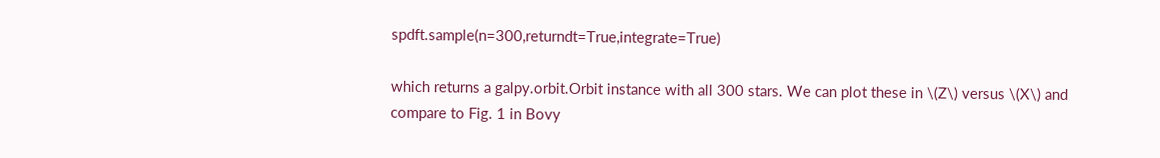spdft.sample(n=300,returndt=True,integrate=True)

which returns a galpy.orbit.Orbit instance with all 300 stars. We can plot these in \(Z\) versus \(X\) and compare to Fig. 1 in Bovy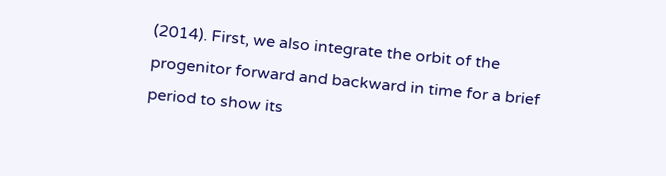(2014). First, we also integrate the orbit of the progenitor forward and backward in time for a brief period to show its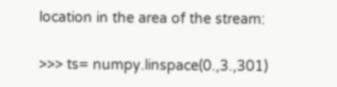location in the area of the stream:

>>> ts= numpy.linspace(0.,3.,301)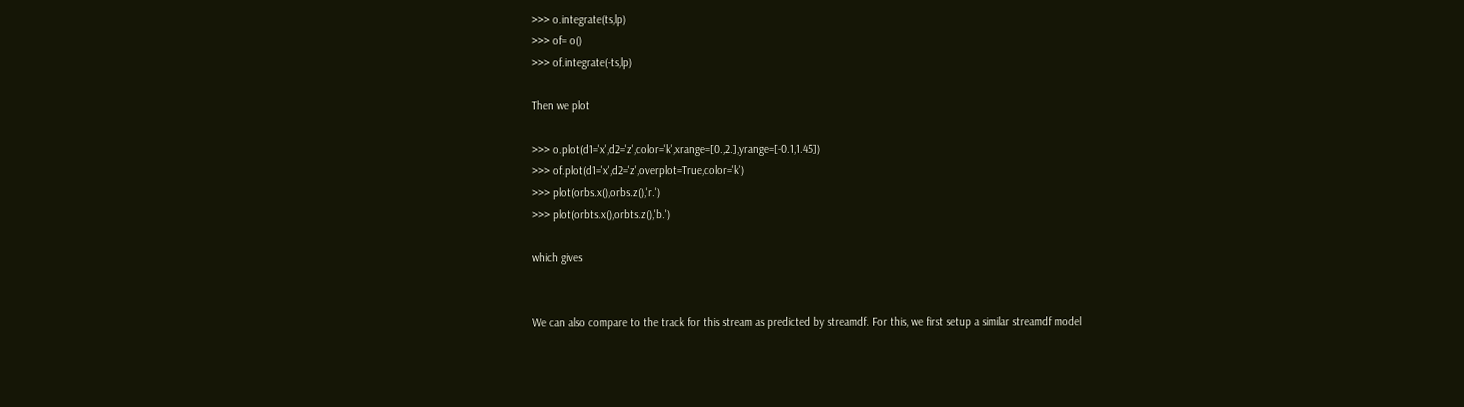>>> o.integrate(ts,lp)
>>> of= o()
>>> of.integrate(-ts,lp)

Then we plot

>>> o.plot(d1='x',d2='z',color='k',xrange=[0.,2.],yrange=[-0.1,1.45])
>>> of.plot(d1='x',d2='z',overplot=True,color='k')
>>> plot(orbs.x(),orbs.z(),'r.')
>>> plot(orbts.x(),orbts.z(),'b.')

which gives


We can also compare to the track for this stream as predicted by streamdf. For this, we first setup a similar streamdf model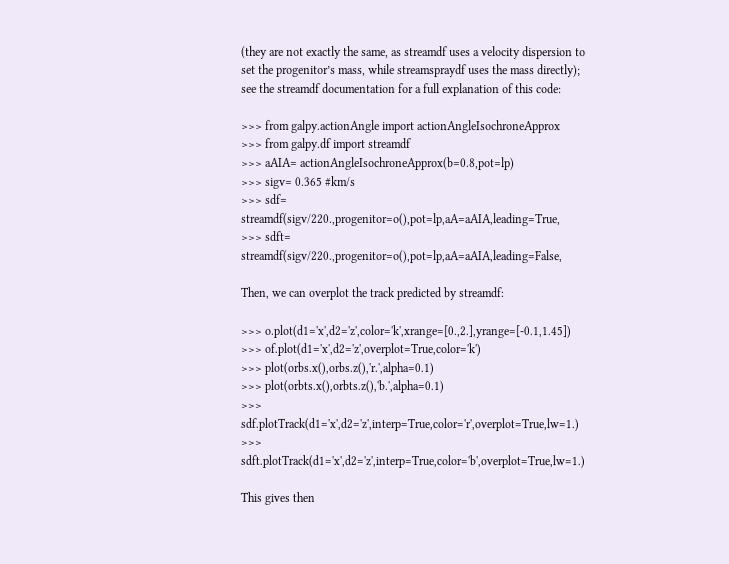(they are not exactly the same, as streamdf uses a velocity dispersion to set the progenitor’s mass, while streamspraydf uses the mass directly); see the streamdf documentation for a full explanation of this code:

>>> from galpy.actionAngle import actionAngleIsochroneApprox
>>> from galpy.df import streamdf
>>> aAIA= actionAngleIsochroneApprox(b=0.8,pot=lp)
>>> sigv= 0.365 #km/s
>>> sdf= streamdf(sigv/220.,progenitor=o(),pot=lp,aA=aAIA,leading=True,
>>> sdft= streamdf(sigv/220.,progenitor=o(),pot=lp,aA=aAIA,leading=False,

Then, we can overplot the track predicted by streamdf:

>>> o.plot(d1='x',d2='z',color='k',xrange=[0.,2.],yrange=[-0.1,1.45])
>>> of.plot(d1='x',d2='z',overplot=True,color='k')
>>> plot(orbs.x(),orbs.z(),'r.',alpha=0.1)
>>> plot(orbts.x(),orbts.z(),'b.',alpha=0.1)
>>> sdf.plotTrack(d1='x',d2='z',interp=True,color='r',overplot=True,lw=1.)
>>> sdft.plotTrack(d1='x',d2='z',interp=True,color='b',overplot=True,lw=1.)

This gives then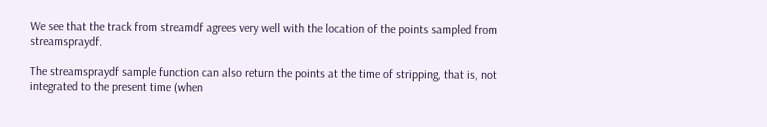We see that the track from streamdf agrees very well with the location of the points sampled from streamspraydf.

The streamspraydf sample function can also return the points at the time of stripping, that is, not integrated to the present time (when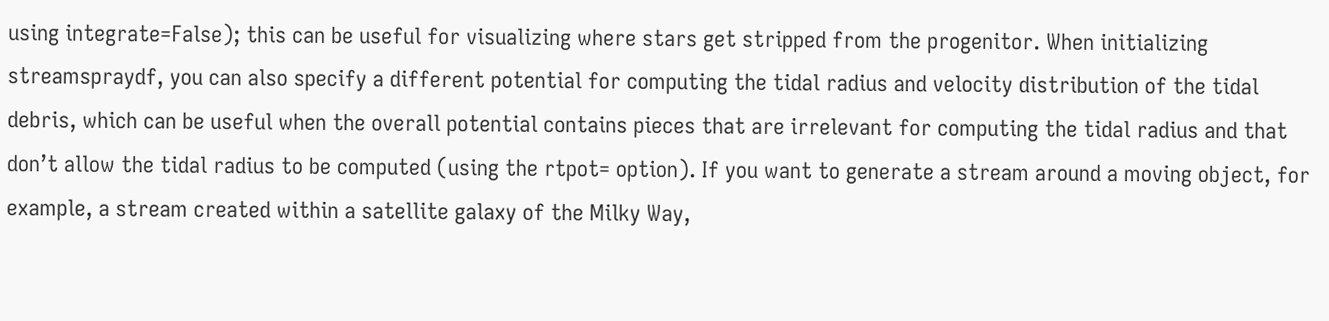using integrate=False); this can be useful for visualizing where stars get stripped from the progenitor. When initializing streamspraydf, you can also specify a different potential for computing the tidal radius and velocity distribution of the tidal debris, which can be useful when the overall potential contains pieces that are irrelevant for computing the tidal radius and that don’t allow the tidal radius to be computed (using the rtpot= option). If you want to generate a stream around a moving object, for example, a stream created within a satellite galaxy of the Milky Way,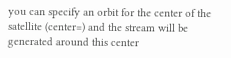you can specify an orbit for the center of the satellite (center=) and the stream will be generated around this center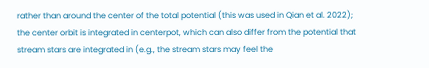rather than around the center of the total potential (this was used in Qian et al. 2022); the center orbit is integrated in centerpot, which can also differ from the potential that stream stars are integrated in (e.g., the stream stars may feel the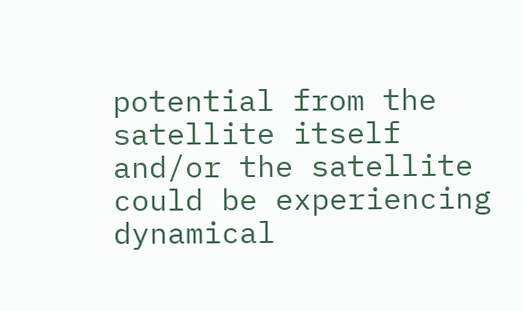potential from the satellite itself and/or the satellite could be experiencing dynamical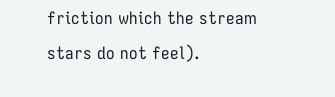friction which the stream stars do not feel).